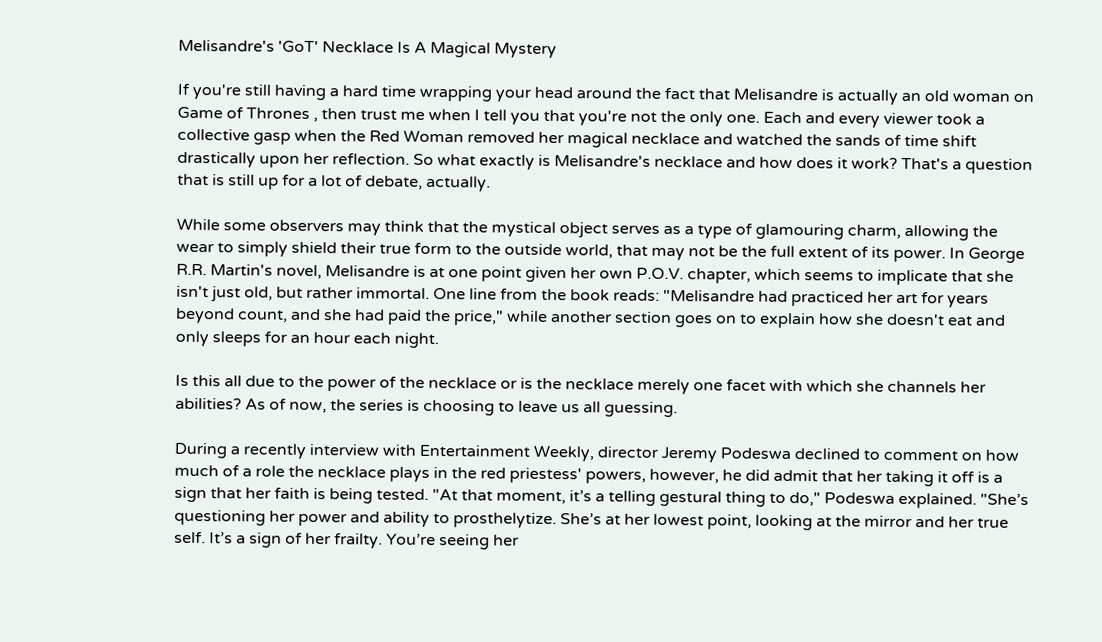Melisandre's 'GoT' Necklace Is A Magical Mystery

If you're still having a hard time wrapping your head around the fact that Melisandre is actually an old woman on Game of Thrones , then trust me when I tell you that you're not the only one. Each and every viewer took a collective gasp when the Red Woman removed her magical necklace and watched the sands of time shift drastically upon her reflection. So what exactly is Melisandre's necklace and how does it work? That's a question that is still up for a lot of debate, actually.

While some observers may think that the mystical object serves as a type of glamouring charm, allowing the wear to simply shield their true form to the outside world, that may not be the full extent of its power. In George R.R. Martin's novel, Melisandre is at one point given her own P.O.V. chapter, which seems to implicate that she isn't just old, but rather immortal. One line from the book reads: "Melisandre had practiced her art for years beyond count, and she had paid the price," while another section goes on to explain how she doesn't eat and only sleeps for an hour each night.

Is this all due to the power of the necklace or is the necklace merely one facet with which she channels her abilities? As of now, the series is choosing to leave us all guessing.

During a recently interview with Entertainment Weekly, director Jeremy Podeswa declined to comment on how much of a role the necklace plays in the red priestess' powers, however, he did admit that her taking it off is a sign that her faith is being tested. "At that moment, it’s a telling gestural thing to do," Podeswa explained. "She’s questioning her power and ability to prosthelytize. She’s at her lowest point, looking at the mirror and her true self. It’s a sign of her frailty. You’re seeing her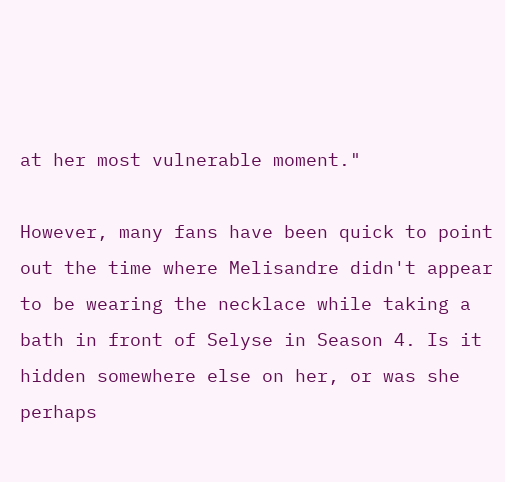at her most vulnerable moment."

However, many fans have been quick to point out the time where Melisandre didn't appear to be wearing the necklace while taking a bath in front of Selyse in Season 4. Is it hidden somewhere else on her, or was she perhaps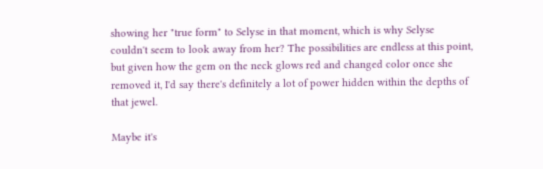showing her "true form" to Selyse in that moment, which is why Selyse couldn't seem to look away from her? The possibilities are endless at this point, but given how the gem on the neck glows red and changed color once she removed it, I'd say there's definitely a lot of power hidden within the depths of that jewel.

Maybe it's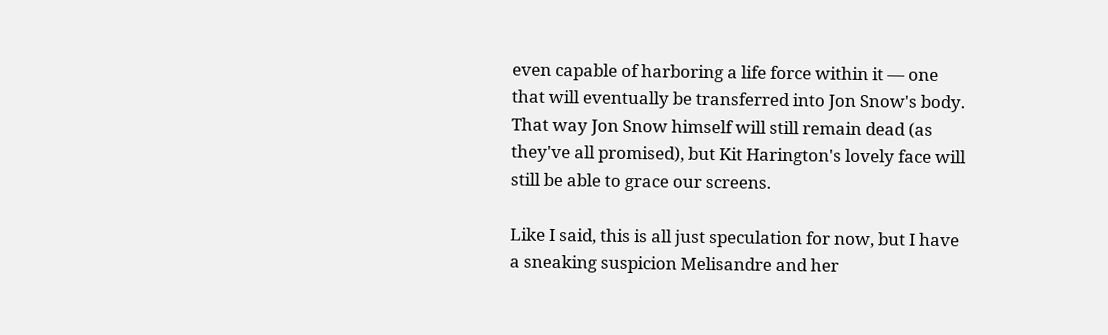even capable of harboring a life force within it — one that will eventually be transferred into Jon Snow's body. That way Jon Snow himself will still remain dead (as they've all promised), but Kit Harington's lovely face will still be able to grace our screens.

Like I said, this is all just speculation for now, but I have a sneaking suspicion Melisandre and her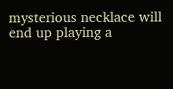mysterious necklace will end up playing a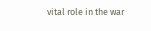vital role in the war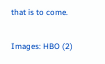that is to come.

Images: HBO (2)